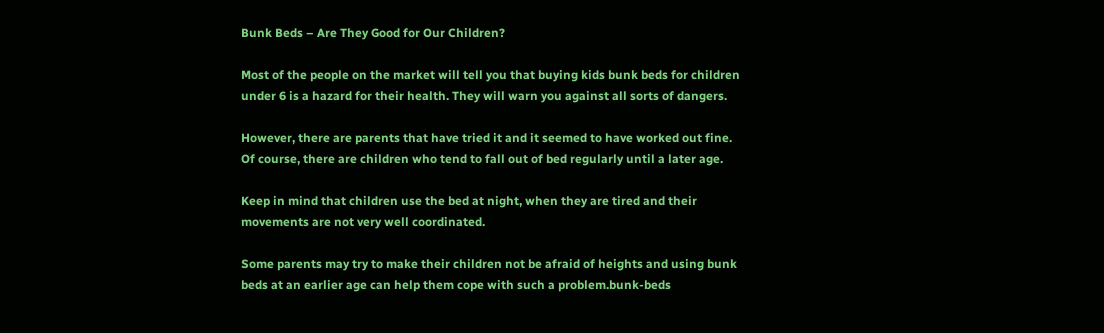Bunk Beds – Are They Good for Our Children?

Most of the people on the market will tell you that buying kids bunk beds for children under 6 is a hazard for their health. They will warn you against all sorts of dangers.

However, there are parents that have tried it and it seemed to have worked out fine. Of course, there are children who tend to fall out of bed regularly until a later age.

Keep in mind that children use the bed at night, when they are tired and their movements are not very well coordinated.

Some parents may try to make their children not be afraid of heights and using bunk beds at an earlier age can help them cope with such a problem.bunk-beds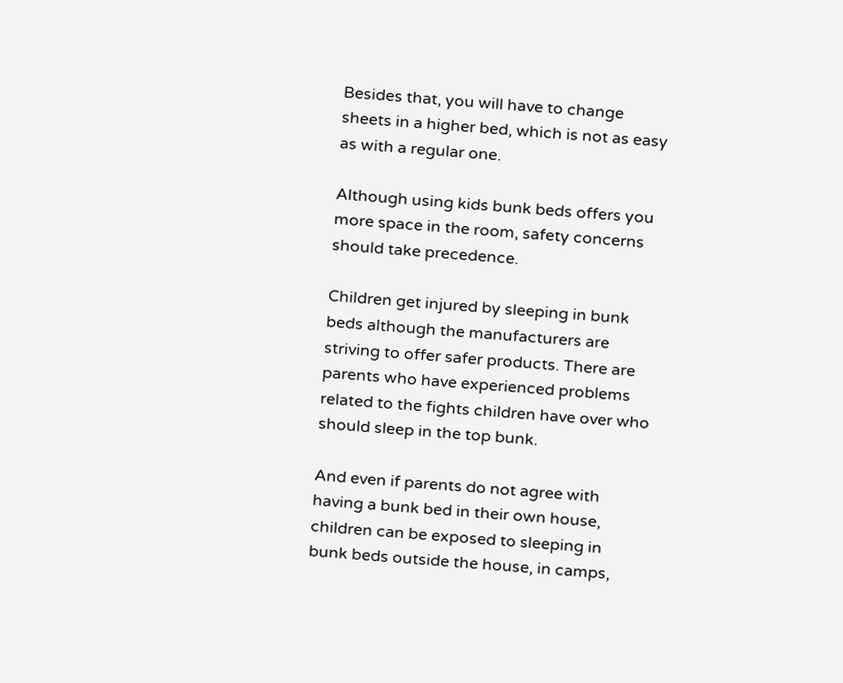Besides that, you will have to change sheets in a higher bed, which is not as easy as with a regular one.

Although using kids bunk beds offers you more space in the room, safety concerns should take precedence.

Children get injured by sleeping in bunk beds although the manufacturers are striving to offer safer products. There are parents who have experienced problems related to the fights children have over who should sleep in the top bunk.

And even if parents do not agree with having a bunk bed in their own house, children can be exposed to sleeping in bunk beds outside the house, in camps,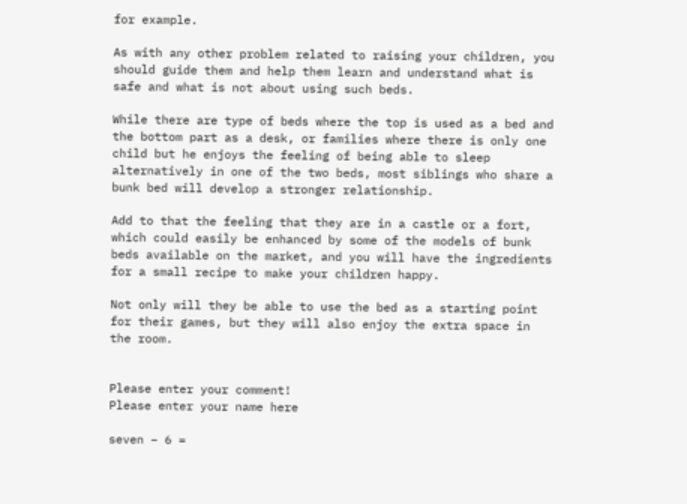for example.

As with any other problem related to raising your children, you should guide them and help them learn and understand what is safe and what is not about using such beds.

While there are type of beds where the top is used as a bed and the bottom part as a desk, or families where there is only one child but he enjoys the feeling of being able to sleep alternatively in one of the two beds, most siblings who share a bunk bed will develop a stronger relationship.

Add to that the feeling that they are in a castle or a fort, which could easily be enhanced by some of the models of bunk beds available on the market, and you will have the ingredients for a small recipe to make your children happy.

Not only will they be able to use the bed as a starting point for their games, but they will also enjoy the extra space in the room.


Please enter your comment!
Please enter your name here

seven − 6 =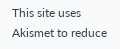This site uses Akismet to reduce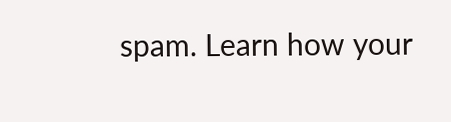spam. Learn how your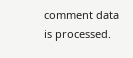comment data is processed.